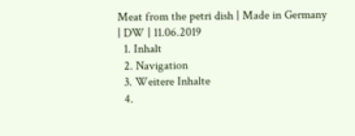Meat from the petri dish | Made in Germany | DW | 11.06.2019
  1. Inhalt
  2. Navigation
  3. Weitere Inhalte
  4.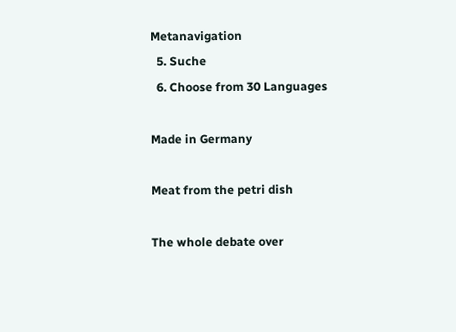Metanavigation
  5. Suche
  6. Choose from 30 Languages

Made in Germany

Meat from the petri dish

The whole debate over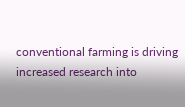conventional farming is driving increased research into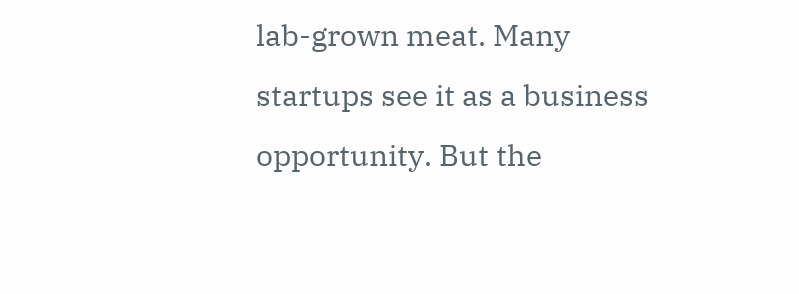lab-grown meat. Many startups see it as a business opportunity. But the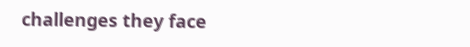challenges they face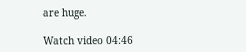are huge.

Watch video 04:46